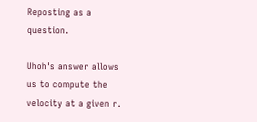Reposting as a question.

Uhoh's answer allows us to compute the velocity at a given r.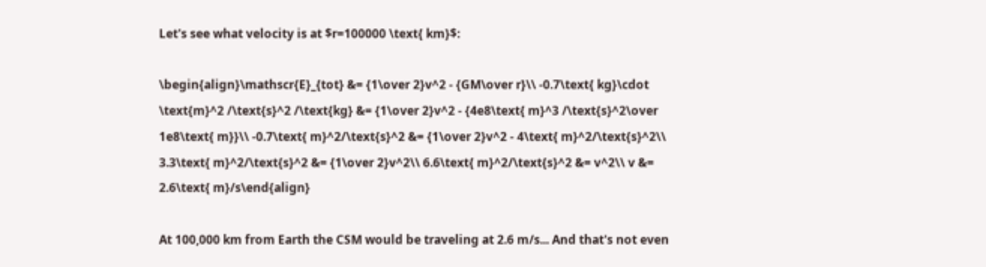Let's see what velocity is at $r=100000 \text{ km}$:

\begin{align}\mathscr{E}_{tot} &= {1\over 2}v^2 - {GM\over r}\\ -0.7\text{ kg}\cdot \text{m}^2 /\text{s}^2 /\text{kg} &= {1\over 2}v^2 - {4e8\text{ m}^3 /\text{s}^2\over 1e8\text{ m}}\\ -0.7\text{ m}^2/\text{s}^2 &= {1\over 2}v^2 - 4\text{ m}^2/\text{s}^2\\ 3.3\text{ m}^2/\text{s}^2 &= {1\over 2}v^2\\ 6.6\text{ m}^2/\text{s}^2 &= v^2\\ v &= 2.6\text{ m}/s\end{align}

At 100,000 km from Earth the CSM would be traveling at 2.6 m/s... And that's not even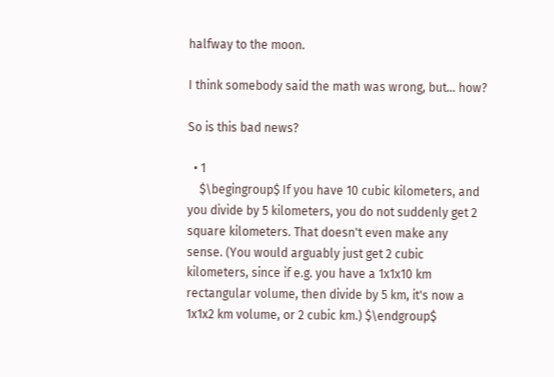halfway to the moon.

I think somebody said the math was wrong, but... how?

So is this bad news?

  • 1
    $\begingroup$ If you have 10 cubic kilometers, and you divide by 5 kilometers, you do not suddenly get 2 square kilometers. That doesn't even make any sense. (You would arguably just get 2 cubic kilometers, since if e.g. you have a 1x1x10 km rectangular volume, then divide by 5 km, it's now a 1x1x2 km volume, or 2 cubic km.) $\endgroup$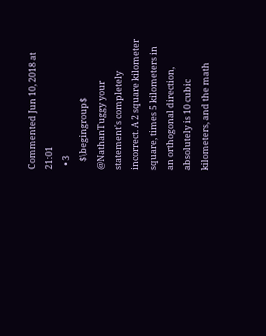Commented Jun 10, 2018 at 21:01
  • 3
    $\begingroup$ @NathanTuggy your statement's completely incorrect. A 2 square kilometer square, times 5 kilometers in an orthogonal direction, absolutely is 10 cubic kilometers, and the math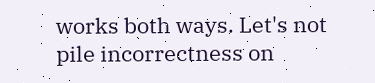works both ways. Let's not pile incorrectness on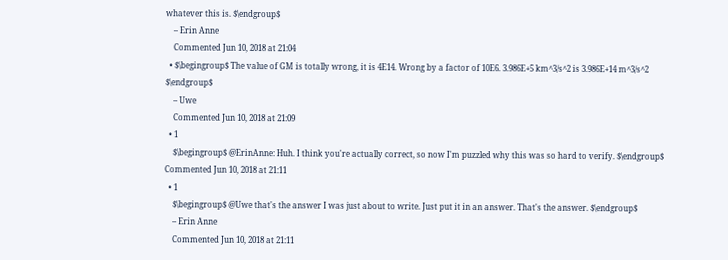whatever this is. $\endgroup$
    – Erin Anne
    Commented Jun 10, 2018 at 21:04
  • $\begingroup$ The value of GM is totally wrong, it is 4E14. Wrong by a factor of 10E6. 3.986E+5 km^3/s^2 is 3.986E+14 m^3/s^2 $\endgroup$
    – Uwe
    Commented Jun 10, 2018 at 21:09
  • 1
    $\begingroup$ @ErinAnne: Huh. I think you're actually correct, so now I'm puzzled why this was so hard to verify. $\endgroup$ Commented Jun 10, 2018 at 21:11
  • 1
    $\begingroup$ @Uwe that's the answer I was just about to write. Just put it in an answer. That's the answer. $\endgroup$
    – Erin Anne
    Commented Jun 10, 2018 at 21:11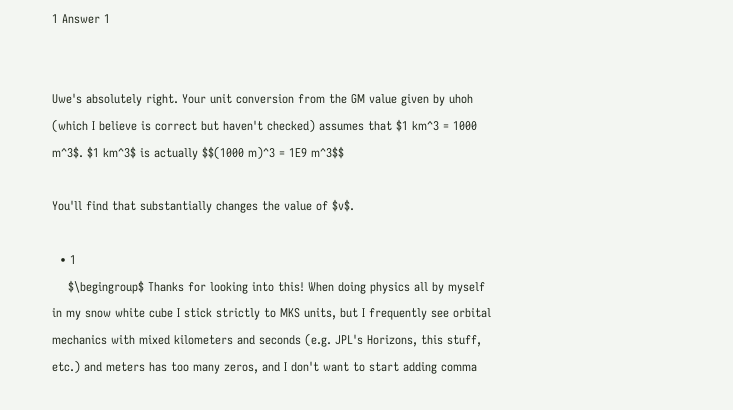1 Answer 1


Uwe's absolutely right. Your unit conversion from the GM value given by uhoh (which I believe is correct but haven't checked) assumes that $1 km^3 = 1000 m^3$. $1 km^3$ is actually $$(1000 m)^3 = 1E9 m^3$$

You'll find that substantially changes the value of $v$.

  • 1
    $\begingroup$ Thanks for looking into this! When doing physics all by myself in my snow white cube I stick strictly to MKS units, but I frequently see orbital mechanics with mixed kilometers and seconds (e.g. JPL's Horizons, this stuff, etc.) and meters has too many zeros, and I don't want to start adding comma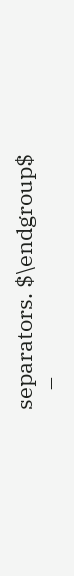separators. $\endgroup$
    –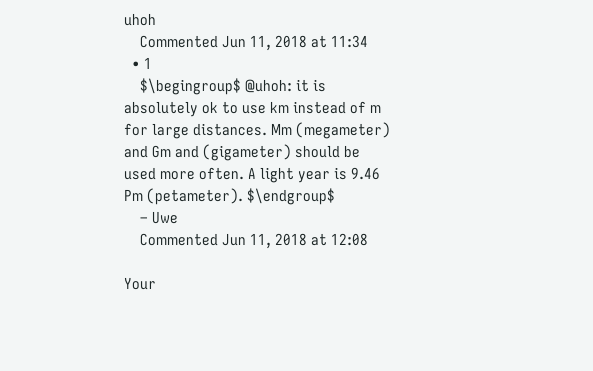uhoh
    Commented Jun 11, 2018 at 11:34
  • 1
    $\begingroup$ @uhoh: it is absolutely ok to use km instead of m for large distances. Mm (megameter) and Gm and (gigameter) should be used more often. A light year is 9.46 Pm (petameter). $\endgroup$
    – Uwe
    Commented Jun 11, 2018 at 12:08

Your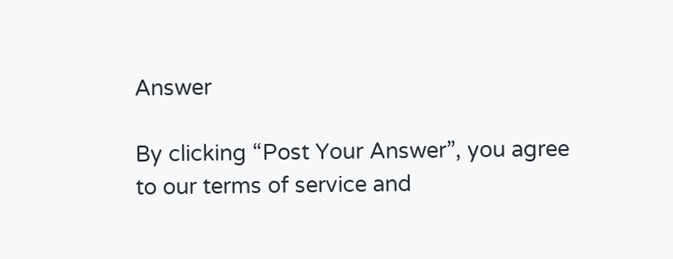Answer

By clicking “Post Your Answer”, you agree to our terms of service and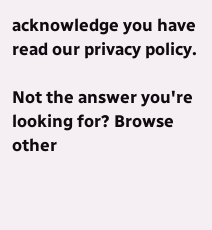acknowledge you have read our privacy policy.

Not the answer you're looking for? Browse other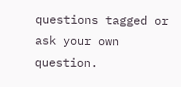questions tagged or ask your own question.